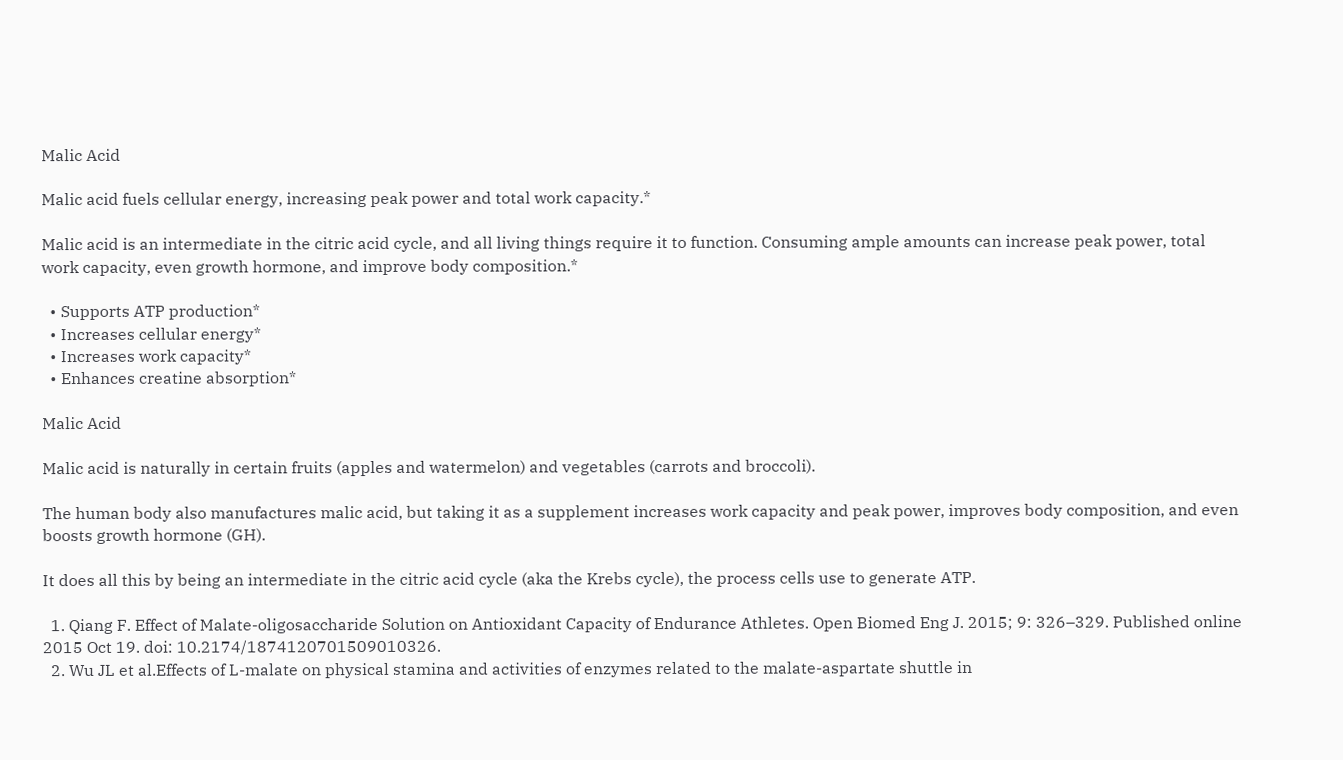Malic Acid

Malic acid fuels cellular energy, increasing peak power and total work capacity.*

Malic acid is an intermediate in the citric acid cycle, and all living things require it to function. Consuming ample amounts can increase peak power, total work capacity, even growth hormone, and improve body composition.*

  • Supports ATP production*
  • Increases cellular energy*
  • Increases work capacity*
  • Enhances creatine absorption*

Malic Acid

Malic acid is naturally in certain fruits (apples and watermelon) and vegetables (carrots and broccoli).

The human body also manufactures malic acid, but taking it as a supplement increases work capacity and peak power, improves body composition, and even boosts growth hormone (GH).

It does all this by being an intermediate in the citric acid cycle (aka the Krebs cycle), the process cells use to generate ATP.

  1. Qiang F. Effect of Malate-oligosaccharide Solution on Antioxidant Capacity of Endurance Athletes. Open Biomed Eng J. 2015; 9: 326–329. Published online 2015 Oct 19. doi: 10.2174/1874120701509010326.
  2. Wu JL et al.Effects of L-malate on physical stamina and activities of enzymes related to the malate-aspartate shuttle in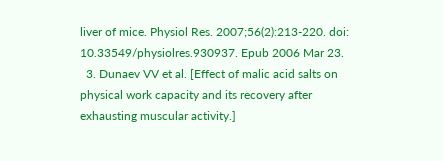liver of mice. Physiol Res. 2007;56(2):213-220. doi: 10.33549/physiolres.930937. Epub 2006 Mar 23.
  3. Dunaev VV et al. [Effect of malic acid salts on physical work capacity and its recovery after exhausting muscular activity.]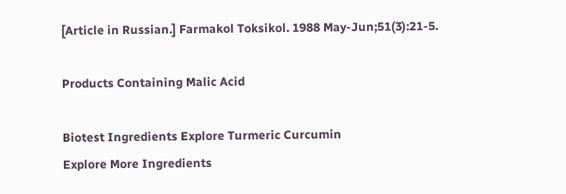[Article in Russian.] Farmakol Toksikol. 1988 May-Jun;51(3):21-5.

Products Containing Malic Acid

Biotest Ingredients Explore Turmeric Curcumin
Explore More Ingredients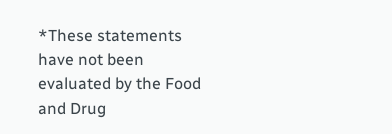*These statements have not been evaluated by the Food and Drug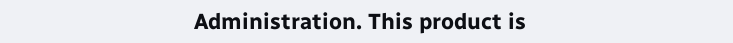Administration. This product is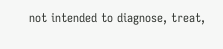not intended to diagnose, treat,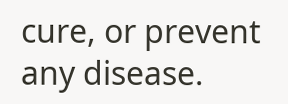cure, or prevent any disease.